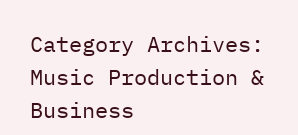Category Archives: Music Production & Business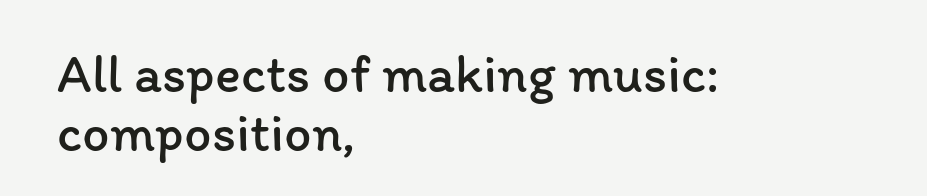All aspects of making music: composition,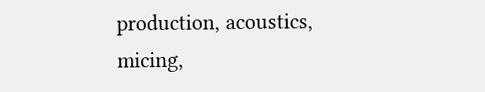production, acoustics, micing,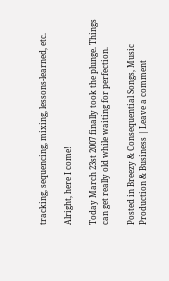tracking, sequencing, mixing, lessons-learned, etc.

Alright, here I come!

Today March 23st 2007 finally took the plunge. Things can get really old while waiting for perfection.

Posted in Breezy & Consequential Songs, Music Production & Business | Leave a comment